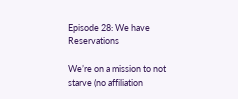Episode 28: We have Reservations

We’re on a mission to not starve (no affiliation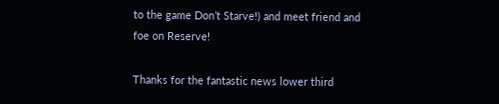to the game Don’t Starve!) and meet friend and foe on Reserve!

Thanks for the fantastic news lower third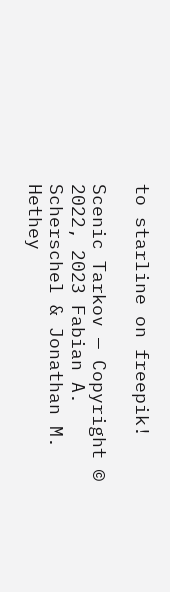to starline on freepik!

Scenic Tarkov — Copyright © 2022, 2023 Fabian A. Scherschel & Jonathan M. Hethey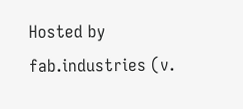Hosted by fab.industries (v.